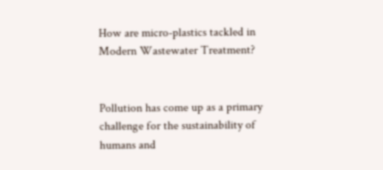How are micro-plastics tackled in Modern Wastewater Treatment?


Pollution has come up as a primary challenge for the sustainability of humans and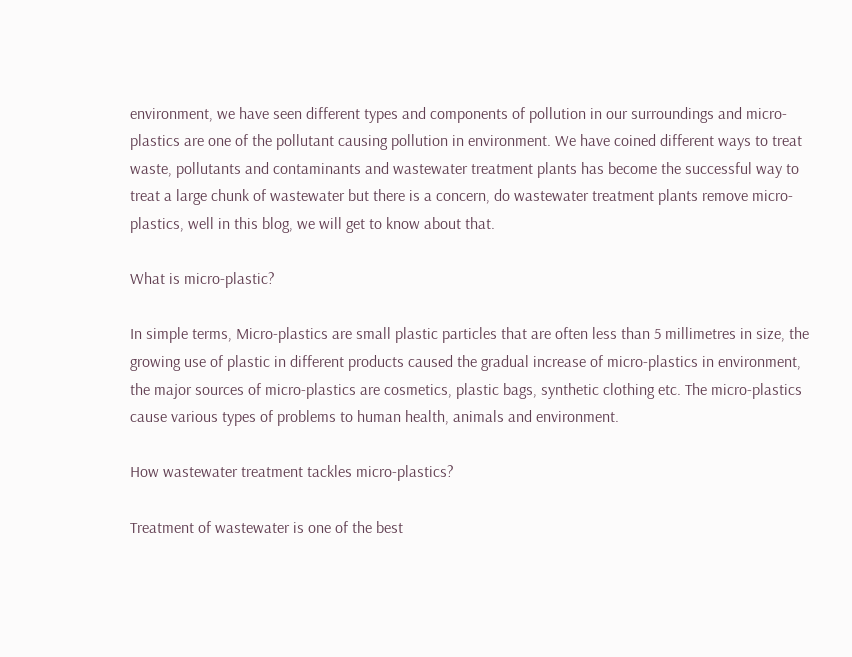environment, we have seen different types and components of pollution in our surroundings and micro-plastics are one of the pollutant causing pollution in environment. We have coined different ways to treat waste, pollutants and contaminants and wastewater treatment plants has become the successful way to treat a large chunk of wastewater but there is a concern, do wastewater treatment plants remove micro-plastics, well in this blog, we will get to know about that.

What is micro-plastic?

In simple terms, Micro-plastics are small plastic particles that are often less than 5 millimetres in size, the growing use of plastic in different products caused the gradual increase of micro-plastics in environment, the major sources of micro-plastics are cosmetics, plastic bags, synthetic clothing etc. The micro-plastics cause various types of problems to human health, animals and environment.

How wastewater treatment tackles micro-plastics?

Treatment of wastewater is one of the best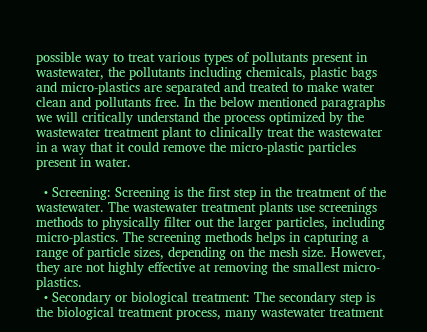possible way to treat various types of pollutants present in wastewater, the pollutants including chemicals, plastic bags and micro-plastics are separated and treated to make water clean and pollutants free. In the below mentioned paragraphs we will critically understand the process optimized by the wastewater treatment plant to clinically treat the wastewater in a way that it could remove the micro-plastic particles present in water.

  • Screening: Screening is the first step in the treatment of the wastewater. The wastewater treatment plants use screenings methods to physically filter out the larger particles, including micro-plastics. The screening methods helps in capturing a range of particle sizes, depending on the mesh size. However, they are not highly effective at removing the smallest micro-plastics.
  • Secondary or biological treatment: The secondary step is the biological treatment process, many wastewater treatment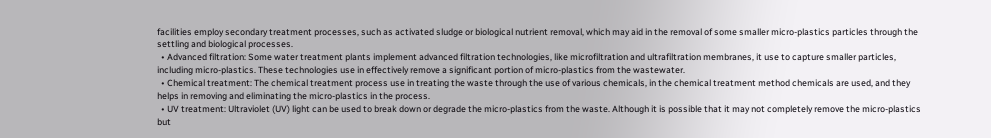facilities employ secondary treatment processes, such as activated sludge or biological nutrient removal, which may aid in the removal of some smaller micro-plastics particles through the settling and biological processes.
  • Advanced filtration: Some water treatment plants implement advanced filtration technologies, like microfiltration and ultrafiltration membranes, it use to capture smaller particles, including micro-plastics. These technologies use in effectively remove a significant portion of micro-plastics from the wastewater.
  • Chemical treatment: The chemical treatment process use in treating the waste through the use of various chemicals, in the chemical treatment method chemicals are used, and they helps in removing and eliminating the micro-plastics in the process.
  • UV treatment: Ultraviolet (UV) light can be used to break down or degrade the micro-plastics from the waste. Although it is possible that it may not completely remove the micro-plastics but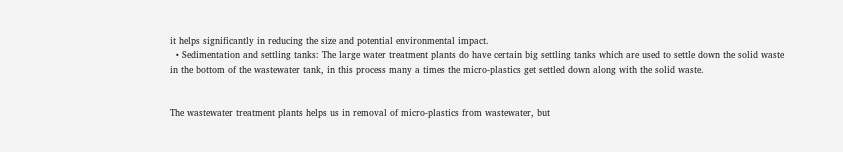it helps significantly in reducing the size and potential environmental impact.
  • Sedimentation and settling tanks: The large water treatment plants do have certain big settling tanks which are used to settle down the solid waste in the bottom of the wastewater tank, in this process many a times the micro-plastics get settled down along with the solid waste.


The wastewater treatment plants helps us in removal of micro-plastics from wastewater, but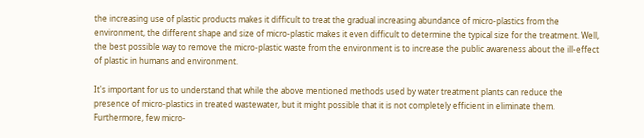the increasing use of plastic products makes it difficult to treat the gradual increasing abundance of micro-plastics from the environment, the different shape and size of micro-plastic makes it even difficult to determine the typical size for the treatment. Well, the best possible way to remove the micro-plastic waste from the environment is to increase the public awareness about the ill-effect of plastic in humans and environment.

It's important for us to understand that while the above mentioned methods used by water treatment plants can reduce the presence of micro-plastics in treated wastewater, but it might possible that it is not completely efficient in eliminate them. Furthermore, few micro-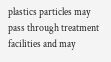plastics particles may pass through treatment facilities and may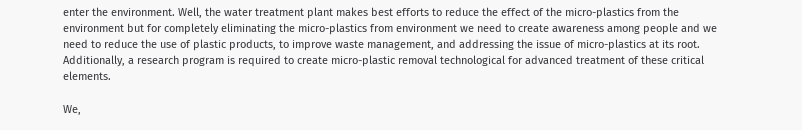enter the environment. Well, the water treatment plant makes best efforts to reduce the effect of the micro-plastics from the environment but for completely eliminating the micro-plastics from environment we need to create awareness among people and we need to reduce the use of plastic products, to improve waste management, and addressing the issue of micro-plastics at its root. Additionally, a research program is required to create micro-plastic removal technological for advanced treatment of these critical elements.

We,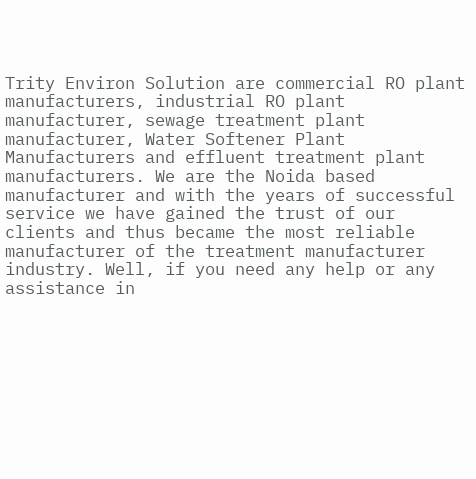Trity Environ Solution are commercial RO plant manufacturers, industrial RO plant manufacturer, sewage treatment plant manufacturer, Water Softener Plant Manufacturers and effluent treatment plant manufacturers. We are the Noida based manufacturer and with the years of successful service we have gained the trust of our clients and thus became the most reliable manufacturer of the treatment manufacturer industry. Well, if you need any help or any assistance in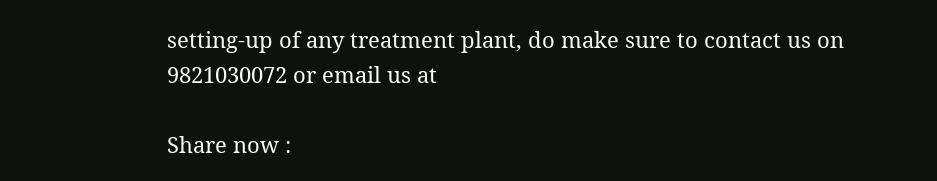setting-up of any treatment plant, do make sure to contact us on 9821030072 or email us at

Share now :